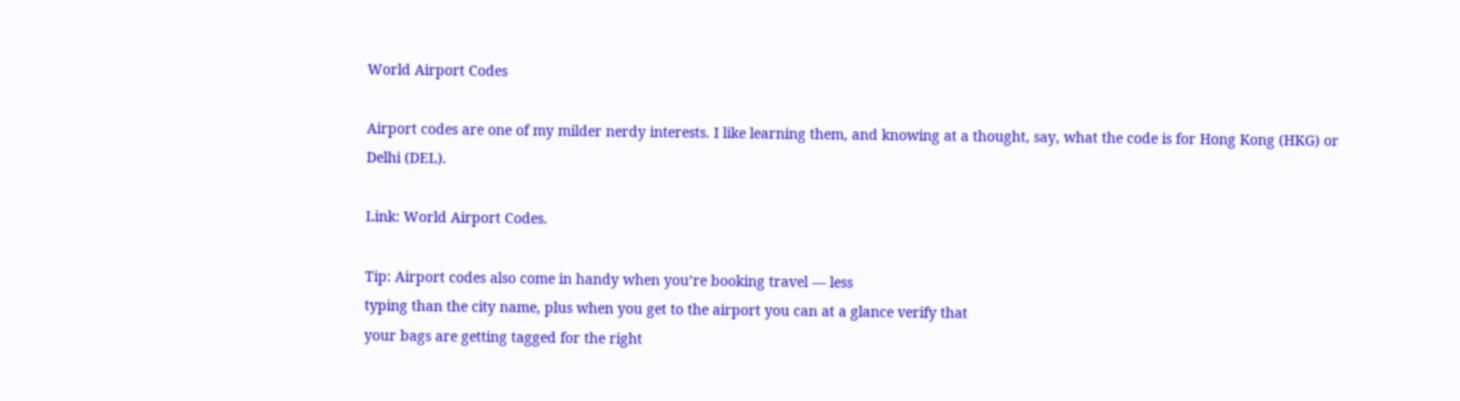World Airport Codes

Airport codes are one of my milder nerdy interests. I like learning them, and knowing at a thought, say, what the code is for Hong Kong (HKG) or Delhi (DEL).

Link: World Airport Codes.

Tip: Airport codes also come in handy when you’re booking travel — less
typing than the city name, plus when you get to the airport you can at a glance verify that
your bags are getting tagged for the right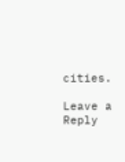cities.

Leave a Reply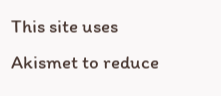This site uses Akismet to reduce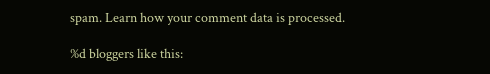spam. Learn how your comment data is processed.

%d bloggers like this: